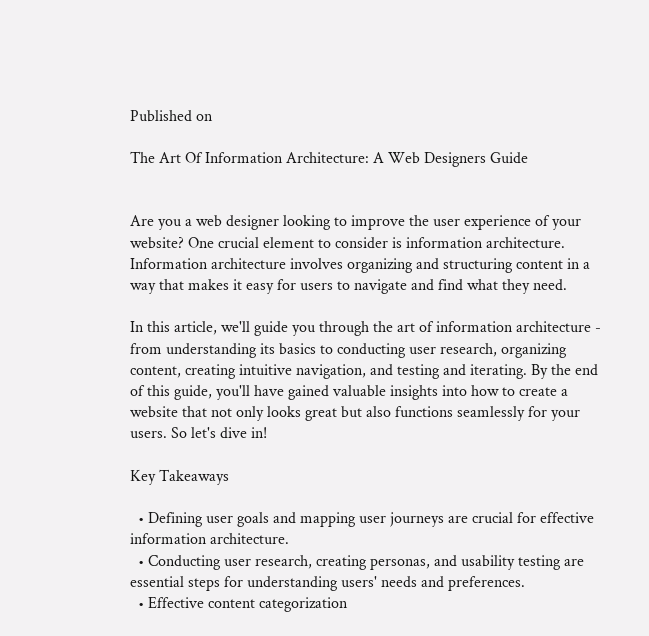Published on

The Art Of Information Architecture: A Web Designers Guide


Are you a web designer looking to improve the user experience of your website? One crucial element to consider is information architecture. Information architecture involves organizing and structuring content in a way that makes it easy for users to navigate and find what they need.

In this article, we'll guide you through the art of information architecture - from understanding its basics to conducting user research, organizing content, creating intuitive navigation, and testing and iterating. By the end of this guide, you'll have gained valuable insights into how to create a website that not only looks great but also functions seamlessly for your users. So let's dive in!

Key Takeaways

  • Defining user goals and mapping user journeys are crucial for effective information architecture.
  • Conducting user research, creating personas, and usability testing are essential steps for understanding users' needs and preferences.
  • Effective content categorization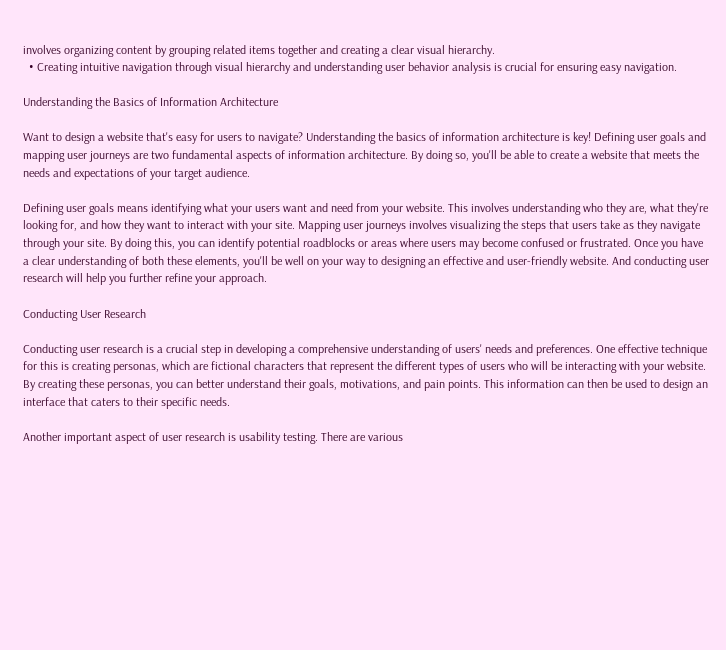involves organizing content by grouping related items together and creating a clear visual hierarchy.
  • Creating intuitive navigation through visual hierarchy and understanding user behavior analysis is crucial for ensuring easy navigation.

Understanding the Basics of Information Architecture

Want to design a website that's easy for users to navigate? Understanding the basics of information architecture is key! Defining user goals and mapping user journeys are two fundamental aspects of information architecture. By doing so, you'll be able to create a website that meets the needs and expectations of your target audience.

Defining user goals means identifying what your users want and need from your website. This involves understanding who they are, what they're looking for, and how they want to interact with your site. Mapping user journeys involves visualizing the steps that users take as they navigate through your site. By doing this, you can identify potential roadblocks or areas where users may become confused or frustrated. Once you have a clear understanding of both these elements, you'll be well on your way to designing an effective and user-friendly website. And conducting user research will help you further refine your approach.

Conducting User Research

Conducting user research is a crucial step in developing a comprehensive understanding of users' needs and preferences. One effective technique for this is creating personas, which are fictional characters that represent the different types of users who will be interacting with your website. By creating these personas, you can better understand their goals, motivations, and pain points. This information can then be used to design an interface that caters to their specific needs.

Another important aspect of user research is usability testing. There are various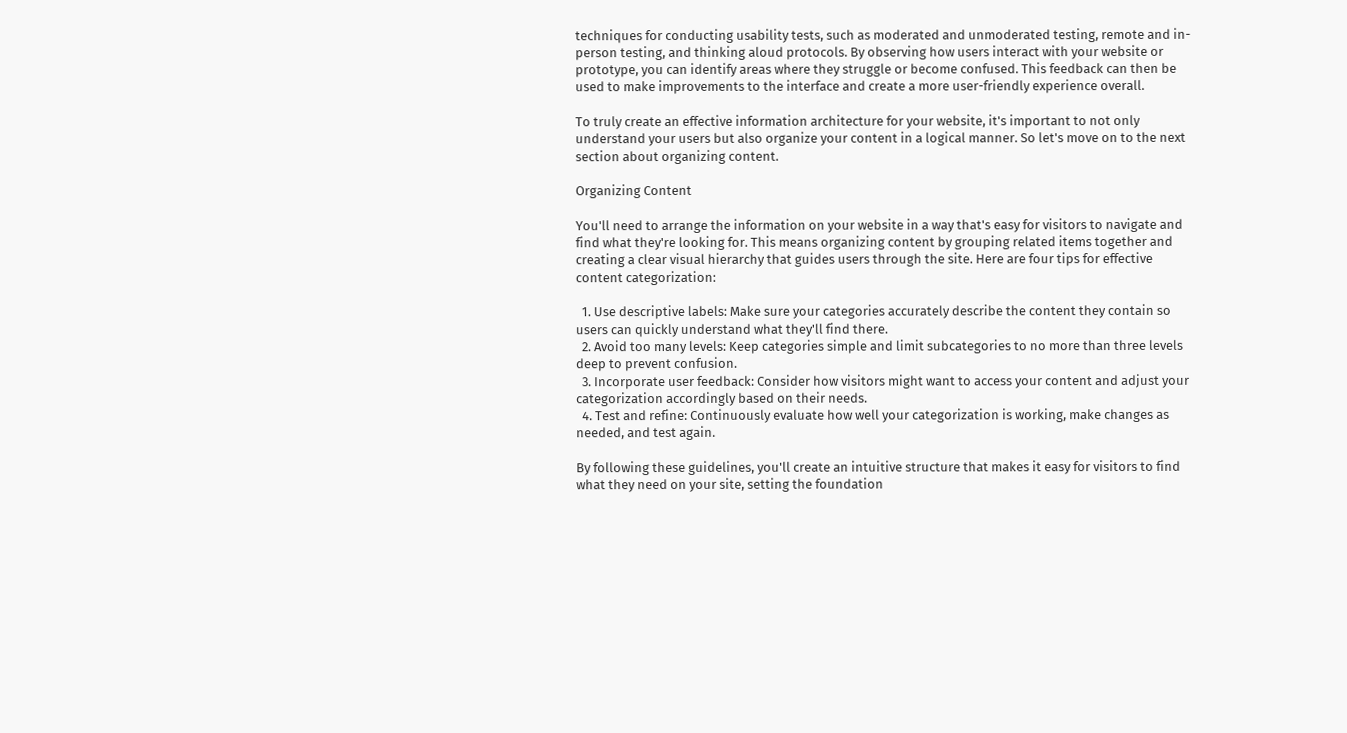techniques for conducting usability tests, such as moderated and unmoderated testing, remote and in-person testing, and thinking aloud protocols. By observing how users interact with your website or prototype, you can identify areas where they struggle or become confused. This feedback can then be used to make improvements to the interface and create a more user-friendly experience overall.

To truly create an effective information architecture for your website, it's important to not only understand your users but also organize your content in a logical manner. So let's move on to the next section about organizing content.

Organizing Content

You'll need to arrange the information on your website in a way that's easy for visitors to navigate and find what they're looking for. This means organizing content by grouping related items together and creating a clear visual hierarchy that guides users through the site. Here are four tips for effective content categorization:

  1. Use descriptive labels: Make sure your categories accurately describe the content they contain so users can quickly understand what they'll find there.
  2. Avoid too many levels: Keep categories simple and limit subcategories to no more than three levels deep to prevent confusion.
  3. Incorporate user feedback: Consider how visitors might want to access your content and adjust your categorization accordingly based on their needs.
  4. Test and refine: Continuously evaluate how well your categorization is working, make changes as needed, and test again.

By following these guidelines, you'll create an intuitive structure that makes it easy for visitors to find what they need on your site, setting the foundation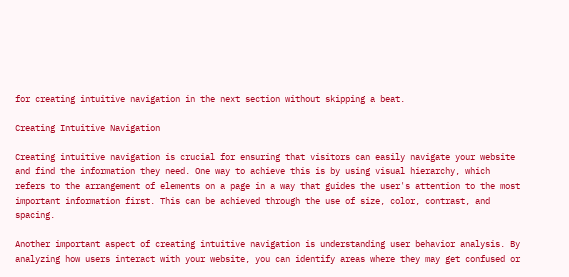for creating intuitive navigation in the next section without skipping a beat.

Creating Intuitive Navigation

Creating intuitive navigation is crucial for ensuring that visitors can easily navigate your website and find the information they need. One way to achieve this is by using visual hierarchy, which refers to the arrangement of elements on a page in a way that guides the user's attention to the most important information first. This can be achieved through the use of size, color, contrast, and spacing.

Another important aspect of creating intuitive navigation is understanding user behavior analysis. By analyzing how users interact with your website, you can identify areas where they may get confused or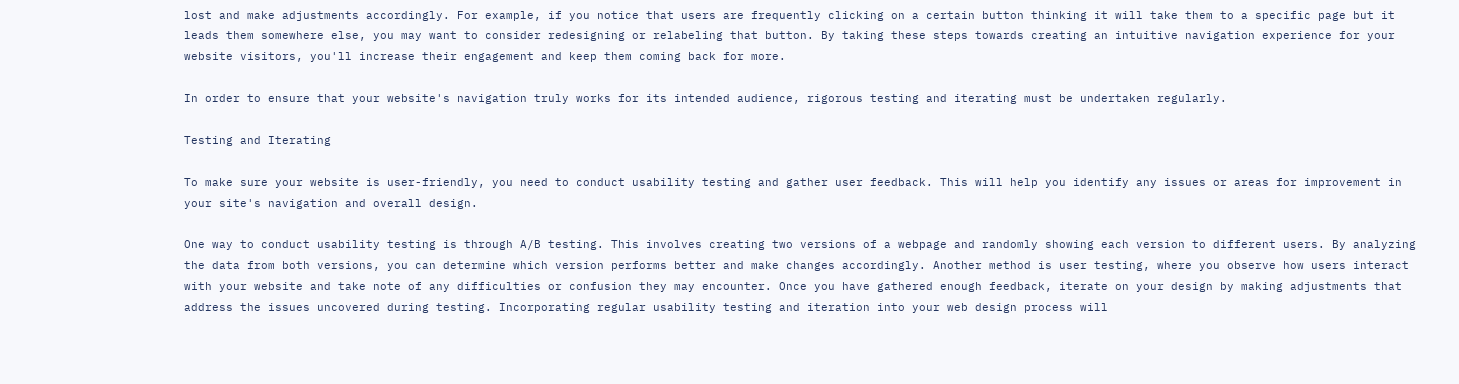lost and make adjustments accordingly. For example, if you notice that users are frequently clicking on a certain button thinking it will take them to a specific page but it leads them somewhere else, you may want to consider redesigning or relabeling that button. By taking these steps towards creating an intuitive navigation experience for your website visitors, you'll increase their engagement and keep them coming back for more.

In order to ensure that your website's navigation truly works for its intended audience, rigorous testing and iterating must be undertaken regularly.

Testing and Iterating

To make sure your website is user-friendly, you need to conduct usability testing and gather user feedback. This will help you identify any issues or areas for improvement in your site's navigation and overall design.

One way to conduct usability testing is through A/B testing. This involves creating two versions of a webpage and randomly showing each version to different users. By analyzing the data from both versions, you can determine which version performs better and make changes accordingly. Another method is user testing, where you observe how users interact with your website and take note of any difficulties or confusion they may encounter. Once you have gathered enough feedback, iterate on your design by making adjustments that address the issues uncovered during testing. Incorporating regular usability testing and iteration into your web design process will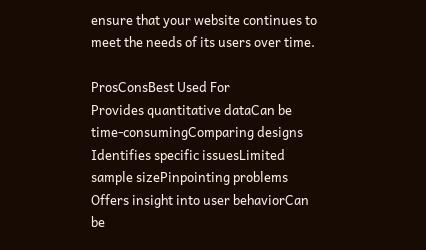ensure that your website continues to meet the needs of its users over time.

ProsConsBest Used For
Provides quantitative dataCan be time-consumingComparing designs
Identifies specific issuesLimited sample sizePinpointing problems
Offers insight into user behaviorCan be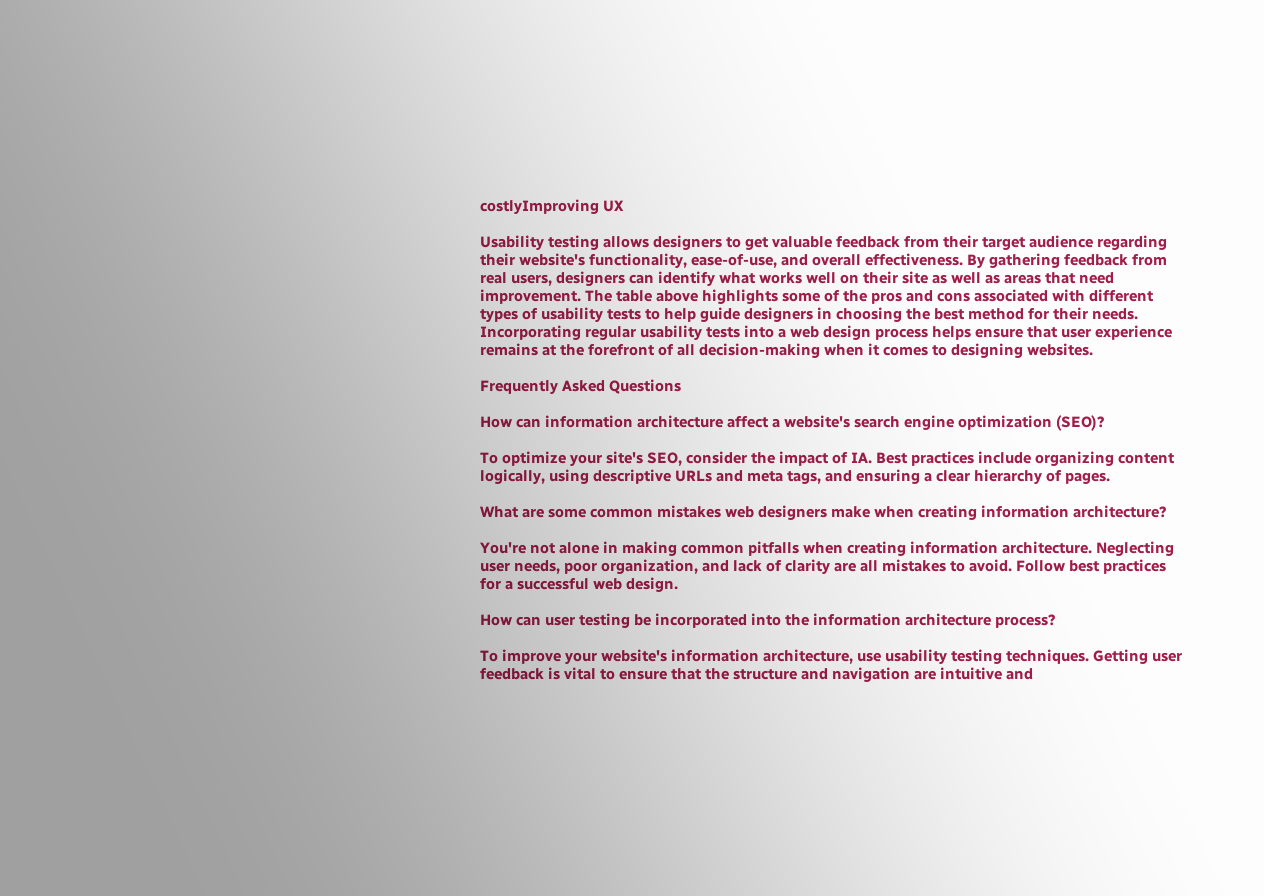costlyImproving UX

Usability testing allows designers to get valuable feedback from their target audience regarding their website's functionality, ease-of-use, and overall effectiveness. By gathering feedback from real users, designers can identify what works well on their site as well as areas that need improvement. The table above highlights some of the pros and cons associated with different types of usability tests to help guide designers in choosing the best method for their needs. Incorporating regular usability tests into a web design process helps ensure that user experience remains at the forefront of all decision-making when it comes to designing websites.

Frequently Asked Questions

How can information architecture affect a website's search engine optimization (SEO)?

To optimize your site's SEO, consider the impact of IA. Best practices include organizing content logically, using descriptive URLs and meta tags, and ensuring a clear hierarchy of pages.

What are some common mistakes web designers make when creating information architecture?

You're not alone in making common pitfalls when creating information architecture. Neglecting user needs, poor organization, and lack of clarity are all mistakes to avoid. Follow best practices for a successful web design.

How can user testing be incorporated into the information architecture process?

To improve your website's information architecture, use usability testing techniques. Getting user feedback is vital to ensure that the structure and navigation are intuitive and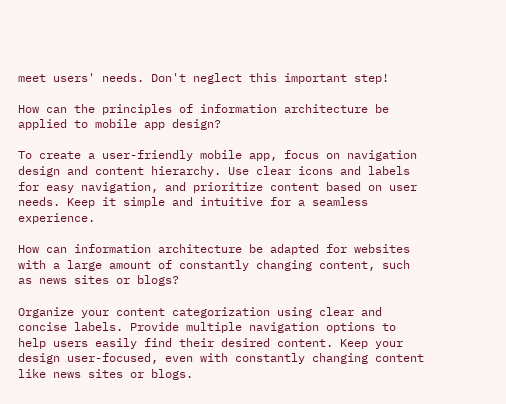meet users' needs. Don't neglect this important step!

How can the principles of information architecture be applied to mobile app design?

To create a user-friendly mobile app, focus on navigation design and content hierarchy. Use clear icons and labels for easy navigation, and prioritize content based on user needs. Keep it simple and intuitive for a seamless experience.

How can information architecture be adapted for websites with a large amount of constantly changing content, such as news sites or blogs?

Organize your content categorization using clear and concise labels. Provide multiple navigation options to help users easily find their desired content. Keep your design user-focused, even with constantly changing content like news sites or blogs.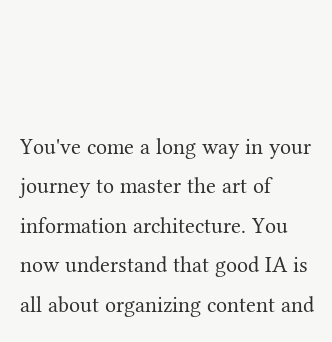You've come a long way in your journey to master the art of information architecture. You now understand that good IA is all about organizing content and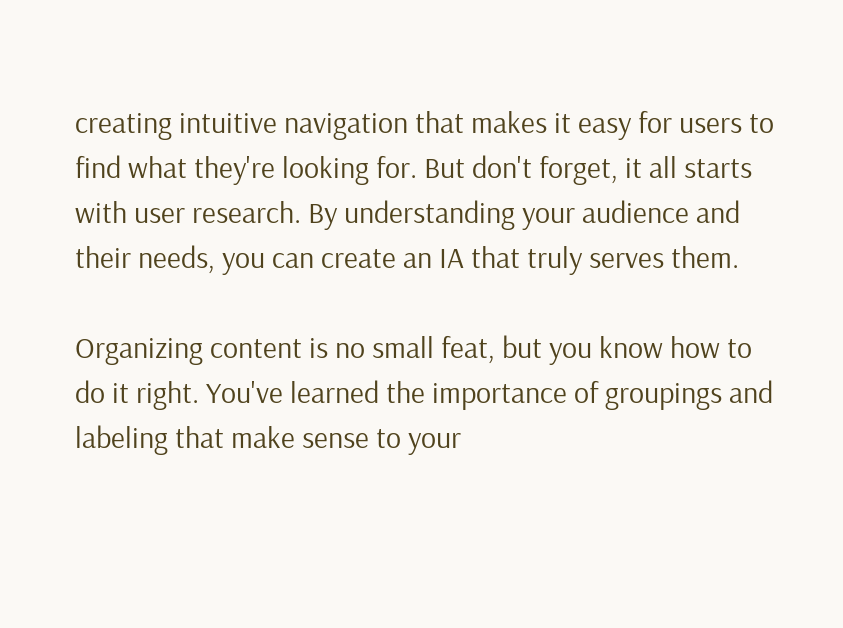creating intuitive navigation that makes it easy for users to find what they're looking for. But don't forget, it all starts with user research. By understanding your audience and their needs, you can create an IA that truly serves them.

Organizing content is no small feat, but you know how to do it right. You've learned the importance of groupings and labeling that make sense to your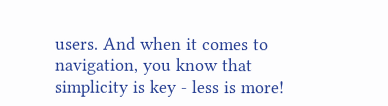users. And when it comes to navigation, you know that simplicity is key - less is more!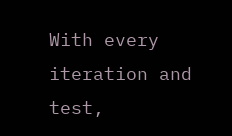With every iteration and test,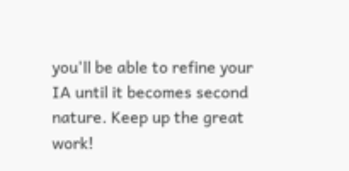you'll be able to refine your IA until it becomes second nature. Keep up the great work!